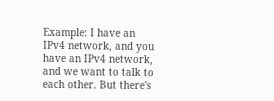Example: I have an IPv4 network, and you have an IPv4 network, and we want to talk to each other. But there's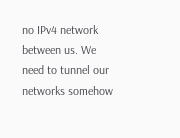no IPv4 network between us. We need to tunnel our networks somehow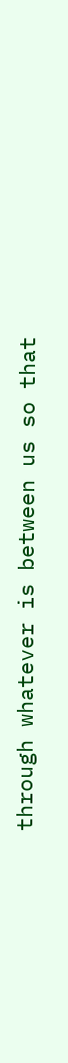through whatever is between us so that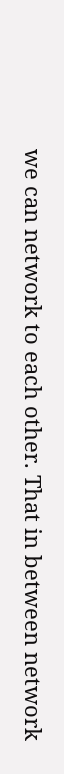we can network to each other. That in between network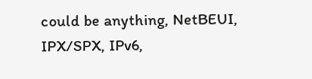could be anything, NetBEUI, IPX/SPX, IPv6,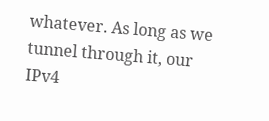whatever. As long as we tunnel through it, our IPv4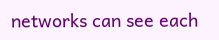networks can see each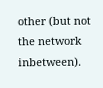other (but not the network inbetween).